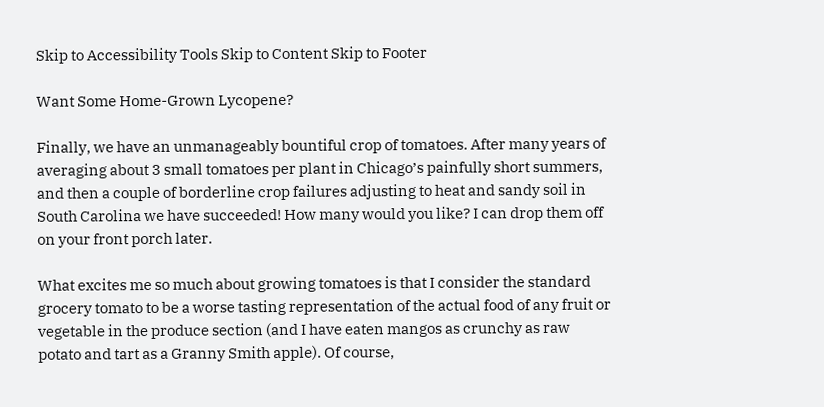Skip to Accessibility Tools Skip to Content Skip to Footer

Want Some Home-Grown Lycopene?

Finally, we have an unmanageably bountiful crop of tomatoes. After many years of averaging about 3 small tomatoes per plant in Chicago’s painfully short summers, and then a couple of borderline crop failures adjusting to heat and sandy soil in South Carolina we have succeeded! How many would you like? I can drop them off on your front porch later.

What excites me so much about growing tomatoes is that I consider the standard grocery tomato to be a worse tasting representation of the actual food of any fruit or vegetable in the produce section (and I have eaten mangos as crunchy as raw potato and tart as a Granny Smith apple). Of course,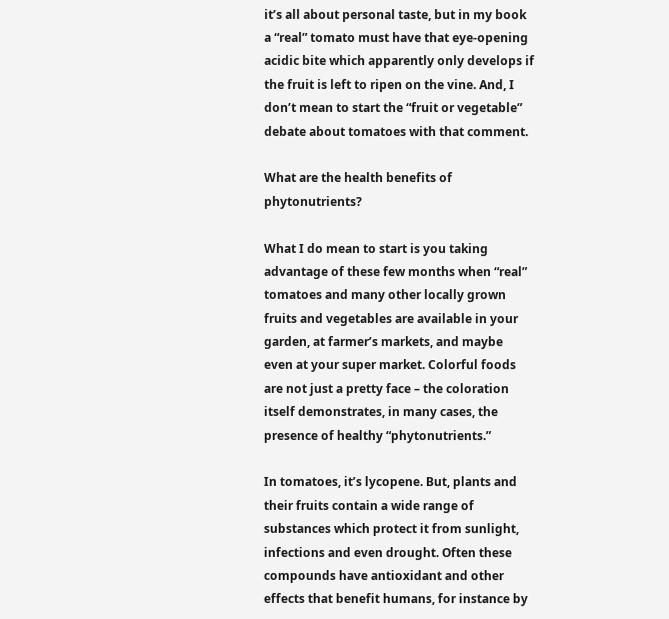it’s all about personal taste, but in my book a “real” tomato must have that eye-opening acidic bite which apparently only develops if the fruit is left to ripen on the vine. And, I don’t mean to start the “fruit or vegetable” debate about tomatoes with that comment.

What are the health benefits of phytonutrients?

What I do mean to start is you taking advantage of these few months when “real” tomatoes and many other locally grown fruits and vegetables are available in your garden, at farmer’s markets, and maybe even at your super market. Colorful foods are not just a pretty face – the coloration itself demonstrates, in many cases, the presence of healthy “phytonutrients.”

In tomatoes, it’s lycopene. But, plants and their fruits contain a wide range of substances which protect it from sunlight, infections and even drought. Often these compounds have antioxidant and other effects that benefit humans, for instance by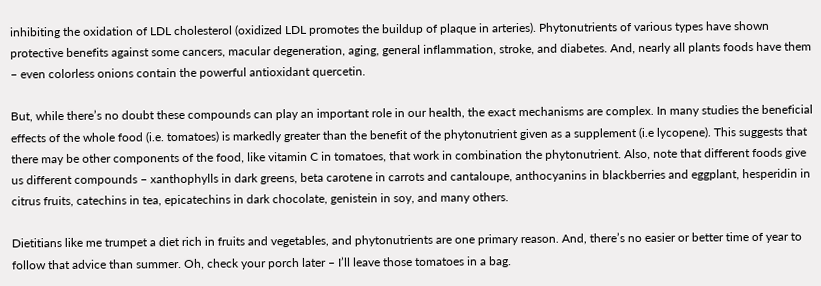inhibiting the oxidation of LDL cholesterol (oxidized LDL promotes the buildup of plaque in arteries). Phytonutrients of various types have shown protective benefits against some cancers, macular degeneration, aging, general inflammation, stroke, and diabetes. And, nearly all plants foods have them – even colorless onions contain the powerful antioxidant quercetin.

But, while there’s no doubt these compounds can play an important role in our health, the exact mechanisms are complex. In many studies the beneficial effects of the whole food (i.e. tomatoes) is markedly greater than the benefit of the phytonutrient given as a supplement (i.e lycopene). This suggests that there may be other components of the food, like vitamin C in tomatoes, that work in combination the phytonutrient. Also, note that different foods give us different compounds – xanthophylls in dark greens, beta carotene in carrots and cantaloupe, anthocyanins in blackberries and eggplant, hesperidin in citrus fruits, catechins in tea, epicatechins in dark chocolate, genistein in soy, and many others.

Dietitians like me trumpet a diet rich in fruits and vegetables, and phytonutrients are one primary reason. And, there’s no easier or better time of year to follow that advice than summer. Oh, check your porch later – I’ll leave those tomatoes in a bag.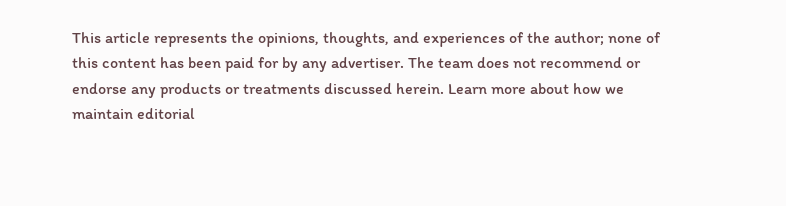This article represents the opinions, thoughts, and experiences of the author; none of this content has been paid for by any advertiser. The team does not recommend or endorse any products or treatments discussed herein. Learn more about how we maintain editorial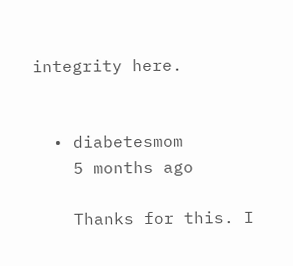integrity here.


  • diabetesmom
    5 months ago

    Thanks for this. I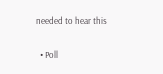needed to hear this

  • Poll